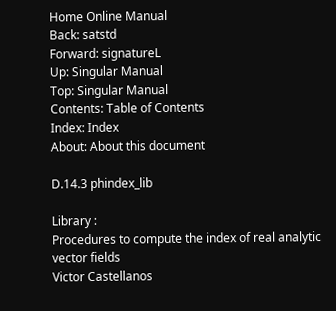Home Online Manual
Back: satstd
Forward: signatureL
Up: Singular Manual
Top: Singular Manual
Contents: Table of Contents
Index: Index
About: About this document

D.14.3 phindex_lib

Library :
Procedures to compute the index of real analytic vector fields
Victor Castellanos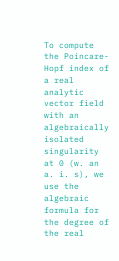To compute the Poincare-Hopf index of a real analytic vector field with an algebraically isolated singularity at 0 (w. an a. i. s), we use the algebraic formula for the degree of the real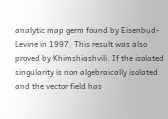analytic map germ found by Eisenbud-Levine in 1997. This result was also proved by Khimshiashvili. If the isolated singularity is non algebraically isolated and the vector field has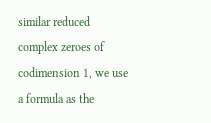similar reduced complex zeroes of codimension 1, we use a formula as the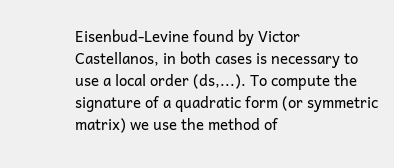Eisenbud-Levine found by Victor Castellanos, in both cases is necessary to use a local order (ds,...). To compute the signature of a quadratic form (or symmetric matrix) we use the method of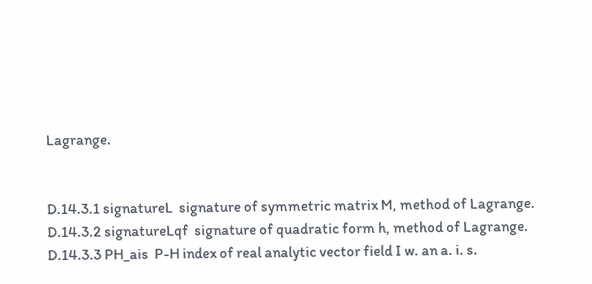Lagrange.


D.14.3.1 signatureL  signature of symmetric matrix M, method of Lagrange.
D.14.3.2 signatureLqf  signature of quadratic form h, method of Lagrange.
D.14.3.3 PH_ais  P-H index of real analytic vector field I w. an a. i. s.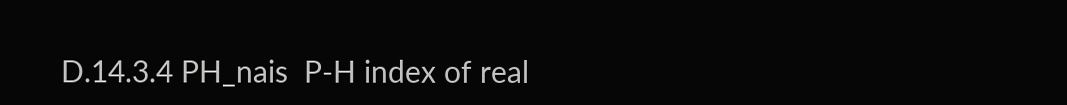D.14.3.4 PH_nais  P-H index of real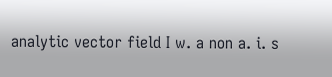analytic vector field I w. a non a. i. s